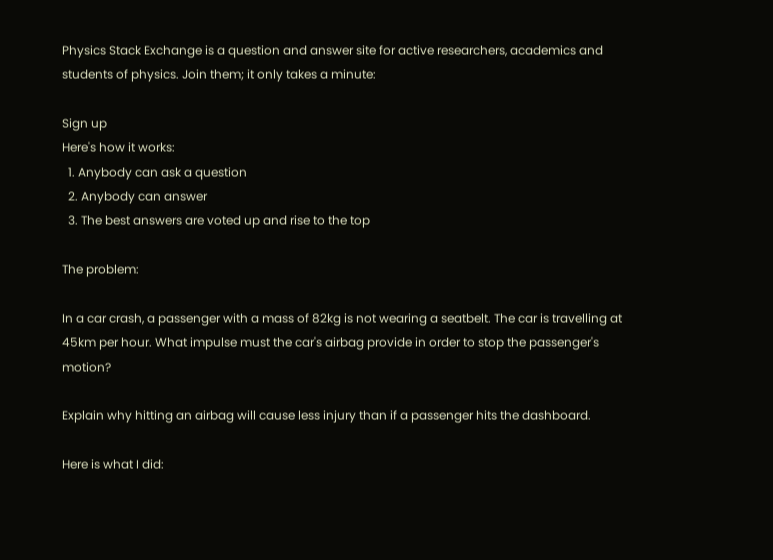Physics Stack Exchange is a question and answer site for active researchers, academics and students of physics. Join them; it only takes a minute:

Sign up
Here's how it works:
  1. Anybody can ask a question
  2. Anybody can answer
  3. The best answers are voted up and rise to the top

The problem:

In a car crash, a passenger with a mass of 82kg is not wearing a seatbelt. The car is travelling at 45km per hour. What impulse must the car's airbag provide in order to stop the passenger's motion?

Explain why hitting an airbag will cause less injury than if a passenger hits the dashboard.

Here is what I did: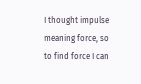I thought impulse meaning force, so to find force I can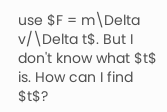use $F = m\Delta v/\Delta t$. But I don't know what $t$ is. How can I find $t$?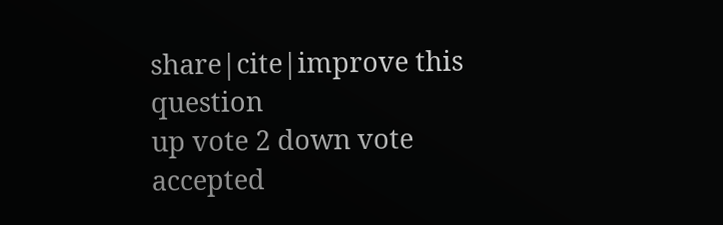share|cite|improve this question
up vote 2 down vote accepted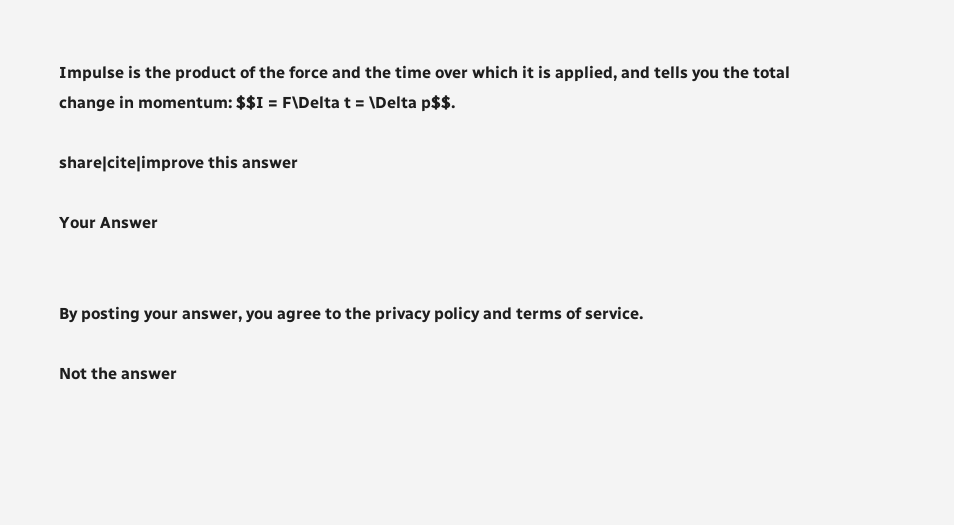Impulse is the product of the force and the time over which it is applied, and tells you the total change in momentum: $$I = F\Delta t = \Delta p$$.

share|cite|improve this answer

Your Answer


By posting your answer, you agree to the privacy policy and terms of service.

Not the answer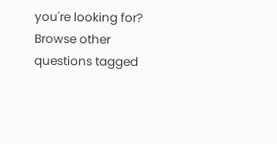you're looking for? Browse other questions tagged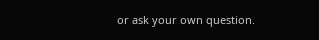or ask your own question.